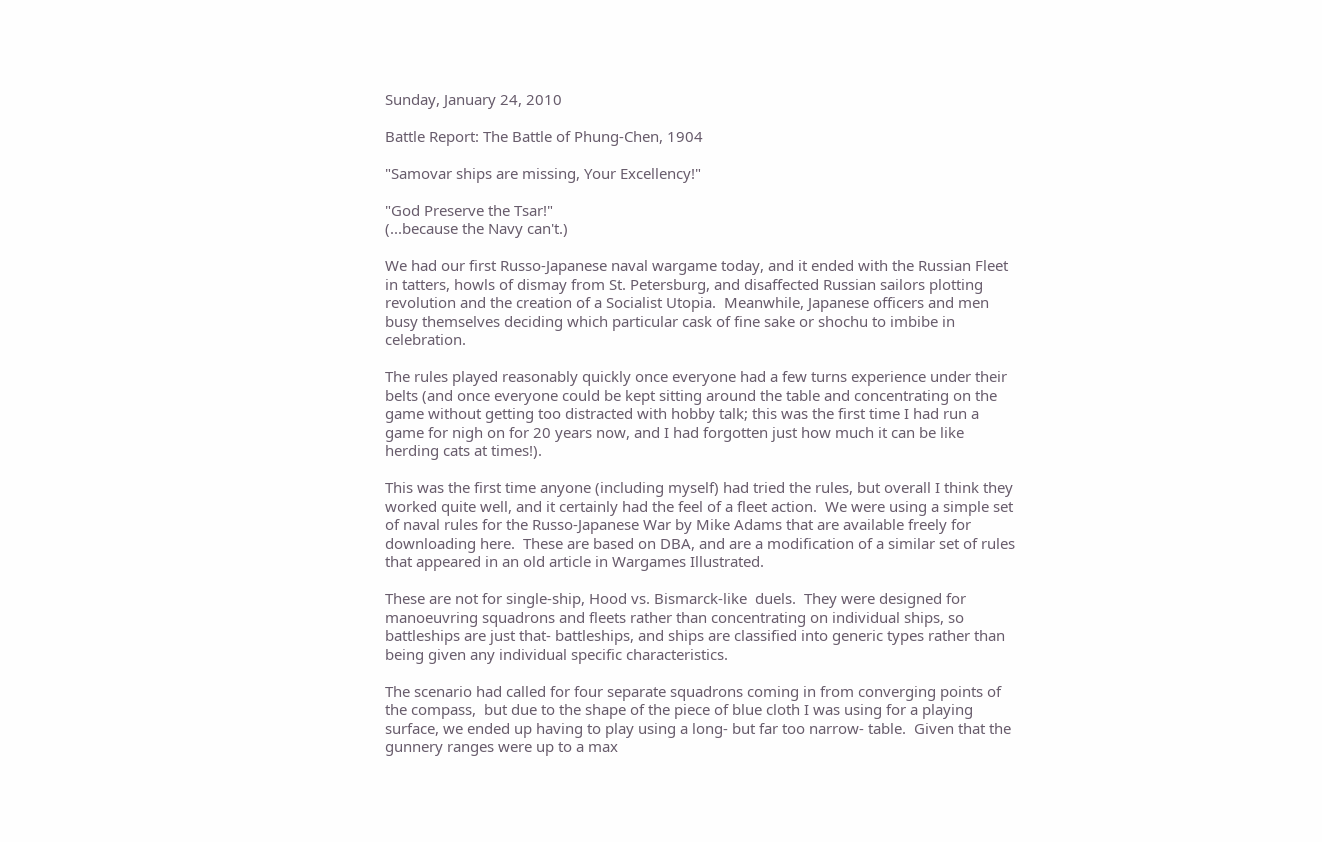Sunday, January 24, 2010

Battle Report: The Battle of Phung-Chen, 1904

"Samovar ships are missing, Your Excellency!"

"God Preserve the Tsar!"
(...because the Navy can't.)

We had our first Russo-Japanese naval wargame today, and it ended with the Russian Fleet in tatters, howls of dismay from St. Petersburg, and disaffected Russian sailors plotting revolution and the creation of a Socialist Utopia.  Meanwhile, Japanese officers and men busy themselves deciding which particular cask of fine sake or shochu to imbibe in celebration.

The rules played reasonably quickly once everyone had a few turns experience under their belts (and once everyone could be kept sitting around the table and concentrating on the game without getting too distracted with hobby talk; this was the first time I had run a game for nigh on for 20 years now, and I had forgotten just how much it can be like herding cats at times!).

This was the first time anyone (including myself) had tried the rules, but overall I think they worked quite well, and it certainly had the feel of a fleet action.  We were using a simple set of naval rules for the Russo-Japanese War by Mike Adams that are available freely for downloading here.  These are based on DBA, and are a modification of a similar set of rules that appeared in an old article in Wargames Illustrated.

These are not for single-ship, Hood vs. Bismarck-like  duels.  They were designed for manoeuvring squadrons and fleets rather than concentrating on individual ships, so battleships are just that- battleships, and ships are classified into generic types rather than being given any individual specific characteristics.

The scenario had called for four separate squadrons coming in from converging points of the compass,  but due to the shape of the piece of blue cloth I was using for a playing surface, we ended up having to play using a long- but far too narrow- table.  Given that the gunnery ranges were up to a max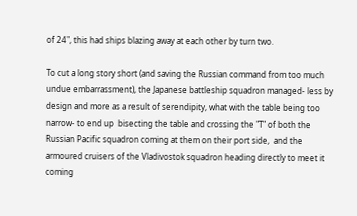of 24", this had ships blazing away at each other by turn two.

To cut a long story short (and saving the Russian command from too much undue embarrassment), the Japanese battleship squadron managed- less by design and more as a result of serendipity, what with the table being too narrow- to end up  bisecting the table and crossing the "T" of both the Russian Pacific squadron coming at them on their port side,  and the armoured cruisers of the Vladivostok squadron heading directly to meet it coming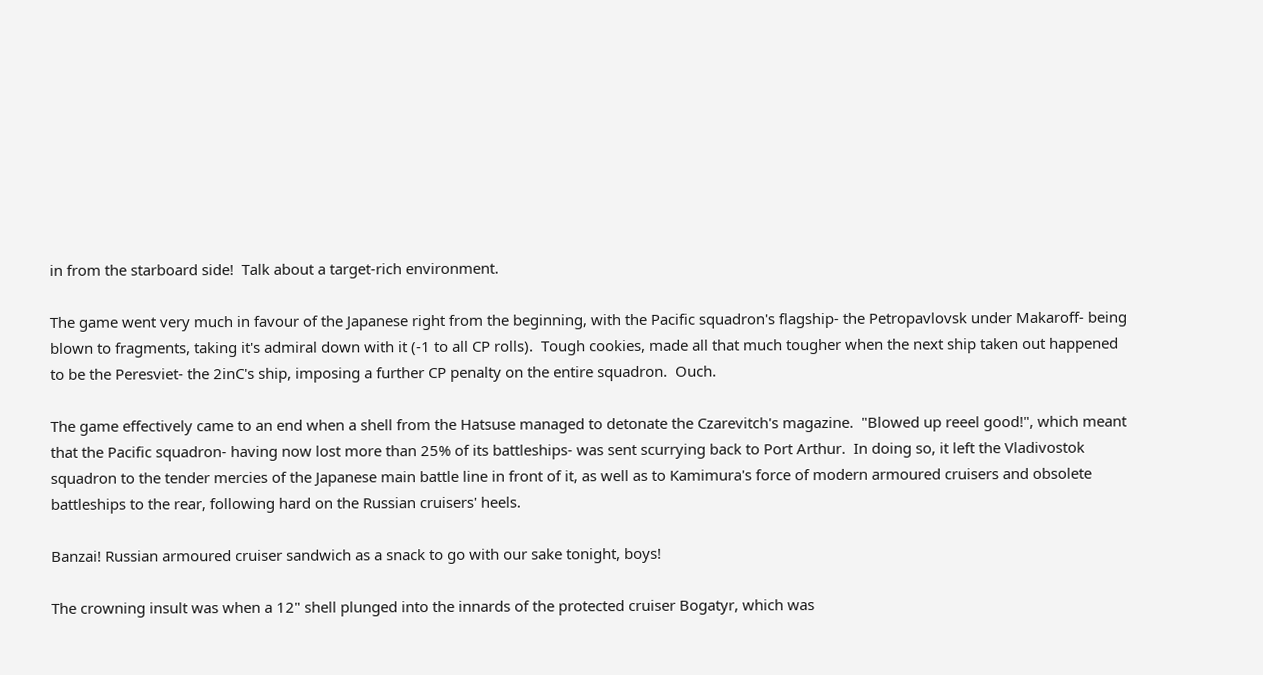in from the starboard side!  Talk about a target-rich environment.

The game went very much in favour of the Japanese right from the beginning, with the Pacific squadron's flagship- the Petropavlovsk under Makaroff- being blown to fragments, taking it's admiral down with it (-1 to all CP rolls).  Tough cookies, made all that much tougher when the next ship taken out happened to be the Peresviet- the 2inC's ship, imposing a further CP penalty on the entire squadron.  Ouch.

The game effectively came to an end when a shell from the Hatsuse managed to detonate the Czarevitch's magazine.  "Blowed up reeel good!", which meant that the Pacific squadron- having now lost more than 25% of its battleships- was sent scurrying back to Port Arthur.  In doing so, it left the Vladivostok squadron to the tender mercies of the Japanese main battle line in front of it, as well as to Kamimura's force of modern armoured cruisers and obsolete battleships to the rear, following hard on the Russian cruisers' heels.

Banzai! Russian armoured cruiser sandwich as a snack to go with our sake tonight, boys!

The crowning insult was when a 12" shell plunged into the innards of the protected cruiser Bogatyr, which was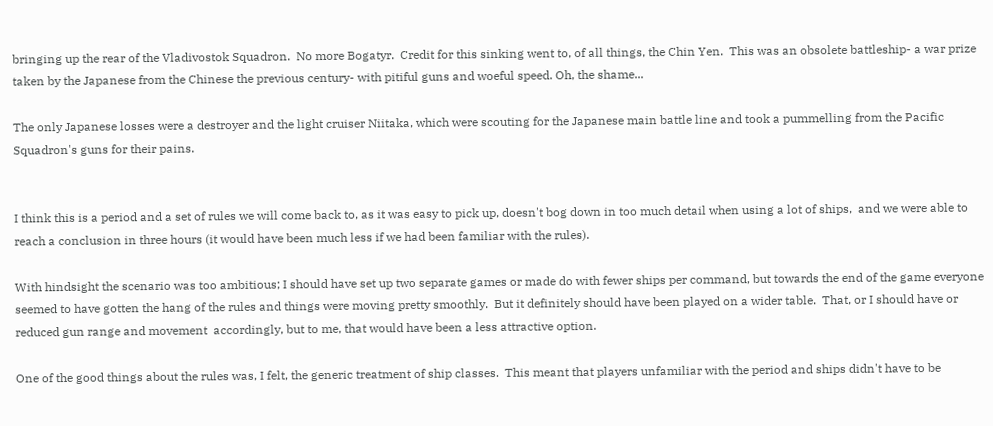bringing up the rear of the Vladivostok Squadron.  No more Bogatyr.  Credit for this sinking went to, of all things, the Chin Yen.  This was an obsolete battleship- a war prize taken by the Japanese from the Chinese the previous century- with pitiful guns and woeful speed. Oh, the shame...

The only Japanese losses were a destroyer and the light cruiser Niitaka, which were scouting for the Japanese main battle line and took a pummelling from the Pacific Squadron's guns for their pains.


I think this is a period and a set of rules we will come back to, as it was easy to pick up, doesn't bog down in too much detail when using a lot of ships,  and we were able to reach a conclusion in three hours (it would have been much less if we had been familiar with the rules).

With hindsight the scenario was too ambitious; I should have set up two separate games or made do with fewer ships per command, but towards the end of the game everyone seemed to have gotten the hang of the rules and things were moving pretty smoothly.  But it definitely should have been played on a wider table.  That, or I should have or reduced gun range and movement  accordingly, but to me, that would have been a less attractive option.

One of the good things about the rules was, I felt, the generic treatment of ship classes.  This meant that players unfamiliar with the period and ships didn't have to be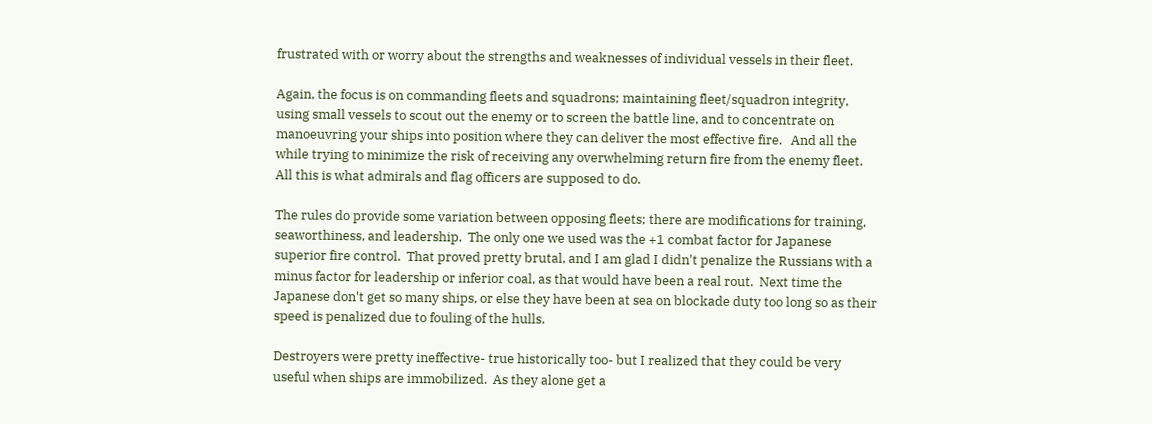frustrated with or worry about the strengths and weaknesses of individual vessels in their fleet.

Again, the focus is on commanding fleets and squadrons; maintaining fleet/squadron integrity,  using small vessels to scout out the enemy or to screen the battle line, and to concentrate on manoeuvring your ships into position where they can deliver the most effective fire.   And all the while trying to minimize the risk of receiving any overwhelming return fire from the enemy fleet.  All this is what admirals and flag officers are supposed to do.

The rules do provide some variation between opposing fleets; there are modifications for training, seaworthiness, and leadership.  The only one we used was the +1 combat factor for Japanese superior fire control.  That proved pretty brutal, and I am glad I didn't penalize the Russians with a minus factor for leadership or inferior coal, as that would have been a real rout.  Next time the Japanese don't get so many ships, or else they have been at sea on blockade duty too long so as their speed is penalized due to fouling of the hulls.

Destroyers were pretty ineffective- true historically too- but I realized that they could be very useful when ships are immobilized.  As they alone get a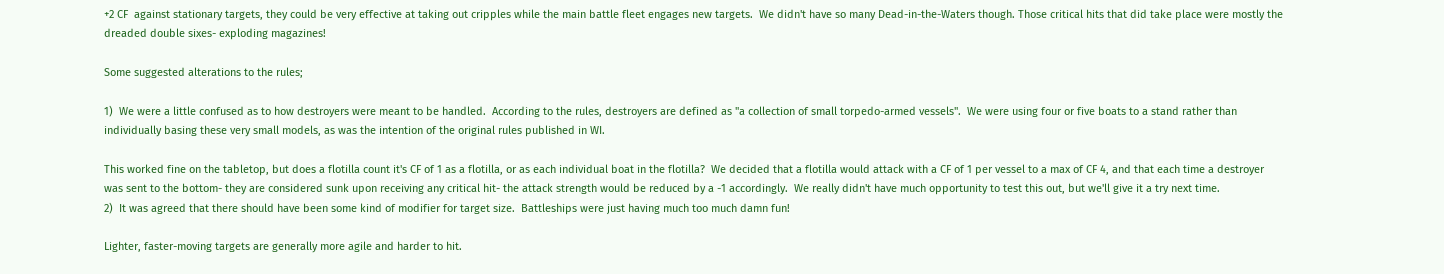+2 CF  against stationary targets, they could be very effective at taking out cripples while the main battle fleet engages new targets.  We didn't have so many Dead-in-the-Waters though. Those critical hits that did take place were mostly the dreaded double sixes- exploding magazines!

Some suggested alterations to the rules;

1)  We were a little confused as to how destroyers were meant to be handled.  According to the rules, destroyers are defined as "a collection of small torpedo-armed vessels".  We were using four or five boats to a stand rather than individually basing these very small models, as was the intention of the original rules published in WI.

This worked fine on the tabletop, but does a flotilla count it's CF of 1 as a flotilla, or as each individual boat in the flotilla?  We decided that a flotilla would attack with a CF of 1 per vessel to a max of CF 4, and that each time a destroyer was sent to the bottom- they are considered sunk upon receiving any critical hit- the attack strength would be reduced by a -1 accordingly.  We really didn't have much opportunity to test this out, but we'll give it a try next time.
2)  It was agreed that there should have been some kind of modifier for target size.  Battleships were just having much too much damn fun!

Lighter, faster-moving targets are generally more agile and harder to hit.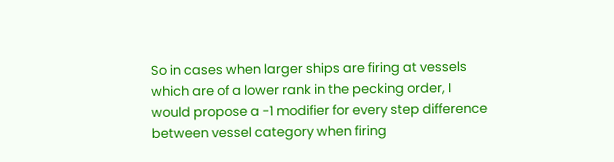So in cases when larger ships are firing at vessels which are of a lower rank in the pecking order, I would propose a -1 modifier for every step difference between vessel category when firing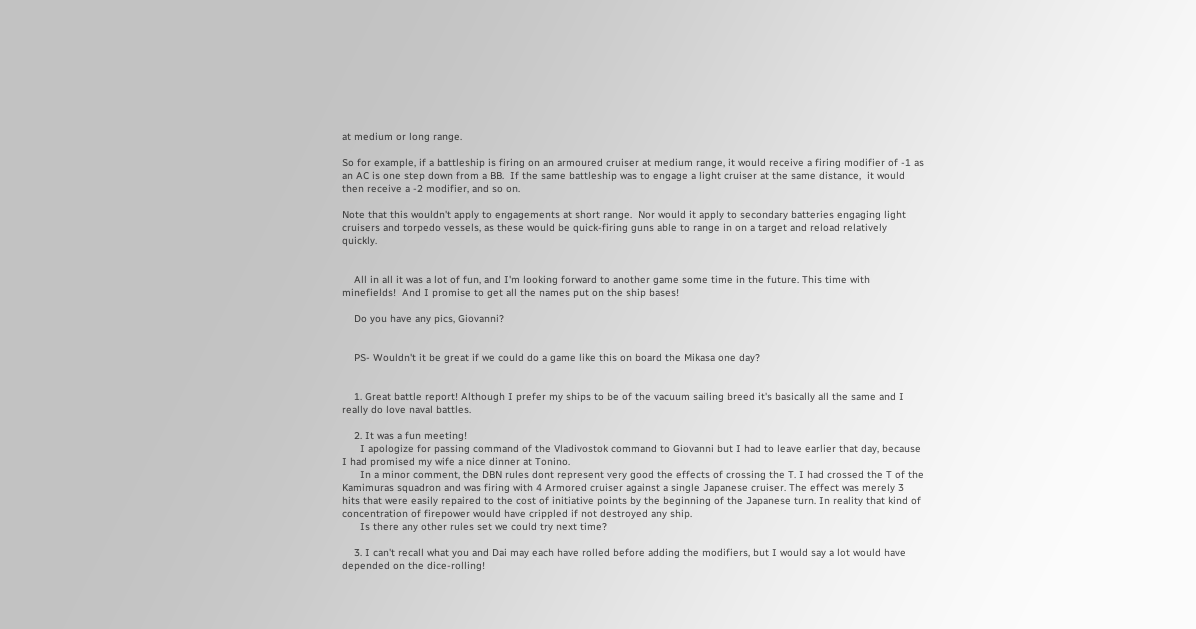at medium or long range.

So for example, if a battleship is firing on an armoured cruiser at medium range, it would receive a firing modifier of -1 as an AC is one step down from a BB.  If the same battleship was to engage a light cruiser at the same distance,  it would then receive a -2 modifier, and so on.

Note that this wouldn't apply to engagements at short range.  Nor would it apply to secondary batteries engaging light cruisers and torpedo vessels, as these would be quick-firing guns able to range in on a target and reload relatively quickly.


    All in all it was a lot of fun, and I'm looking forward to another game some time in the future. This time with minefields!  And I promise to get all the names put on the ship bases!

    Do you have any pics, Giovanni?


    PS- Wouldn't it be great if we could do a game like this on board the Mikasa one day?


    1. Great battle report! Although I prefer my ships to be of the vacuum sailing breed it's basically all the same and I really do love naval battles.

    2. It was a fun meeting!
      I apologize for passing command of the Vladivostok command to Giovanni but I had to leave earlier that day, because I had promised my wife a nice dinner at Tonino.
      In a minor comment, the DBN rules dont represent very good the effects of crossing the T. I had crossed the T of the Kamimuras squadron and was firing with 4 Armored cruiser against a single Japanese cruiser. The effect was merely 3 hits that were easily repaired to the cost of initiative points by the beginning of the Japanese turn. In reality that kind of concentration of firepower would have crippled if not destroyed any ship.
      Is there any other rules set we could try next time?

    3. I can't recall what you and Dai may each have rolled before adding the modifiers, but I would say a lot would have depended on the dice-rolling!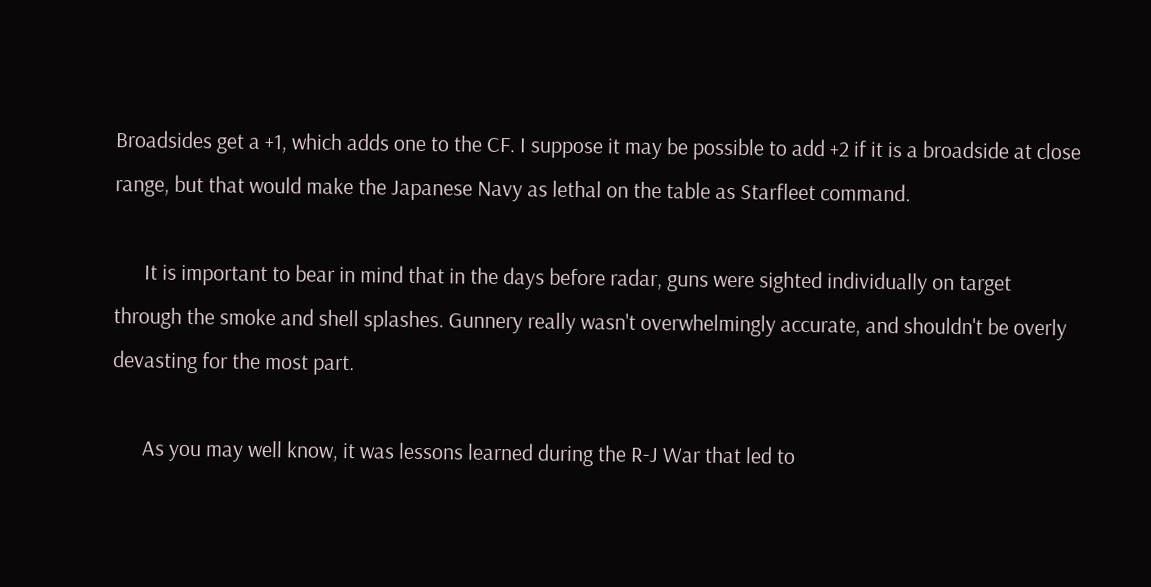Broadsides get a +1, which adds one to the CF. I suppose it may be possible to add +2 if it is a broadside at close range, but that would make the Japanese Navy as lethal on the table as Starfleet command.

      It is important to bear in mind that in the days before radar, guns were sighted individually on target through the smoke and shell splashes. Gunnery really wasn't overwhelmingly accurate, and shouldn't be overly devasting for the most part.

      As you may well know, it was lessons learned during the R-J War that led to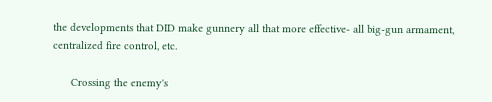the developments that DID make gunnery all that more effective- all big-gun armament, centralized fire control, etc.

      Crossing the enemy's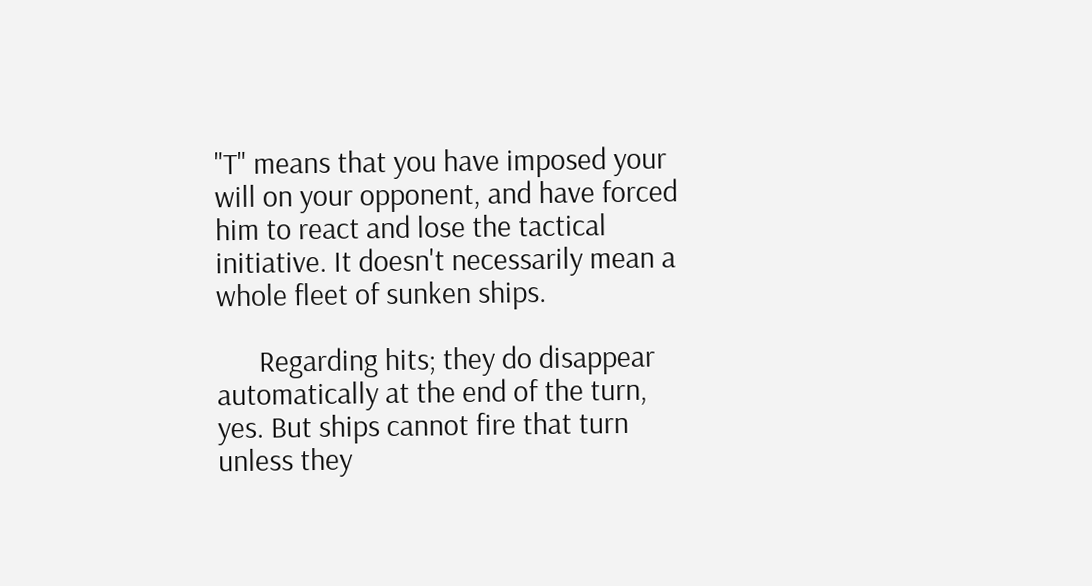"T" means that you have imposed your will on your opponent, and have forced him to react and lose the tactical initiative. It doesn't necessarily mean a whole fleet of sunken ships.

      Regarding hits; they do disappear automatically at the end of the turn, yes. But ships cannot fire that turn unless they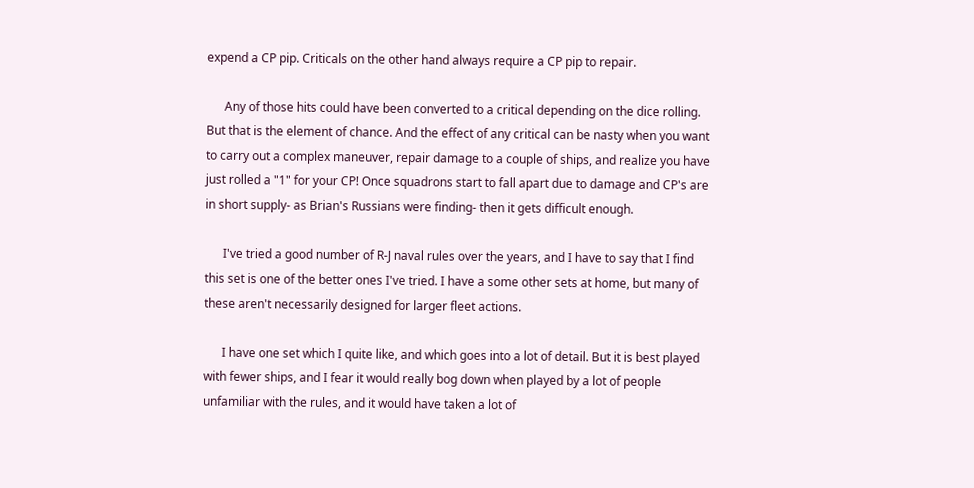expend a CP pip. Criticals on the other hand always require a CP pip to repair.

      Any of those hits could have been converted to a critical depending on the dice rolling. But that is the element of chance. And the effect of any critical can be nasty when you want to carry out a complex maneuver, repair damage to a couple of ships, and realize you have just rolled a "1" for your CP! Once squadrons start to fall apart due to damage and CP's are in short supply- as Brian's Russians were finding- then it gets difficult enough.

      I've tried a good number of R-J naval rules over the years, and I have to say that I find this set is one of the better ones I've tried. I have a some other sets at home, but many of these aren't necessarily designed for larger fleet actions.

      I have one set which I quite like, and which goes into a lot of detail. But it is best played with fewer ships, and I fear it would really bog down when played by a lot of people unfamiliar with the rules, and it would have taken a lot of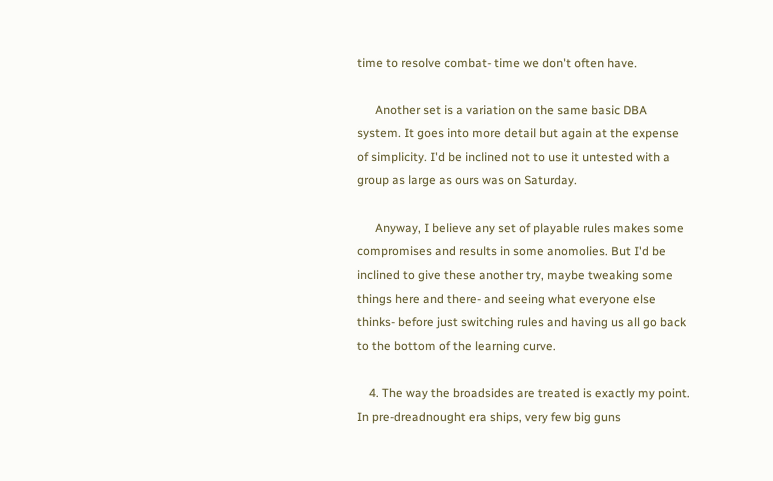time to resolve combat- time we don't often have.

      Another set is a variation on the same basic DBA system. It goes into more detail but again at the expense of simplicity. I'd be inclined not to use it untested with a group as large as ours was on Saturday.

      Anyway, I believe any set of playable rules makes some compromises and results in some anomolies. But I'd be inclined to give these another try, maybe tweaking some things here and there- and seeing what everyone else thinks- before just switching rules and having us all go back to the bottom of the learning curve.

    4. The way the broadsides are treated is exactly my point. In pre-dreadnought era ships, very few big guns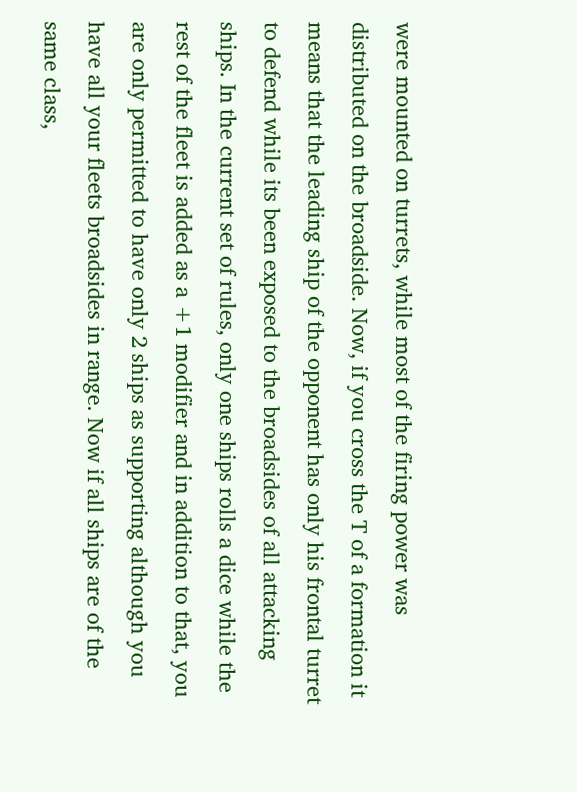were mounted on turrets, while most of the firing power was distributed on the broadside. Now, if you cross the T of a formation it means that the leading ship of the opponent has only his frontal turret to defend while its been exposed to the broadsides of all attacking ships. In the current set of rules, only one ships rolls a dice while the rest of the fleet is added as a +1 modifier and in addition to that, you are only permitted to have only 2 ships as supporting although you have all your fleets broadsides in range. Now if all ships are of the same class,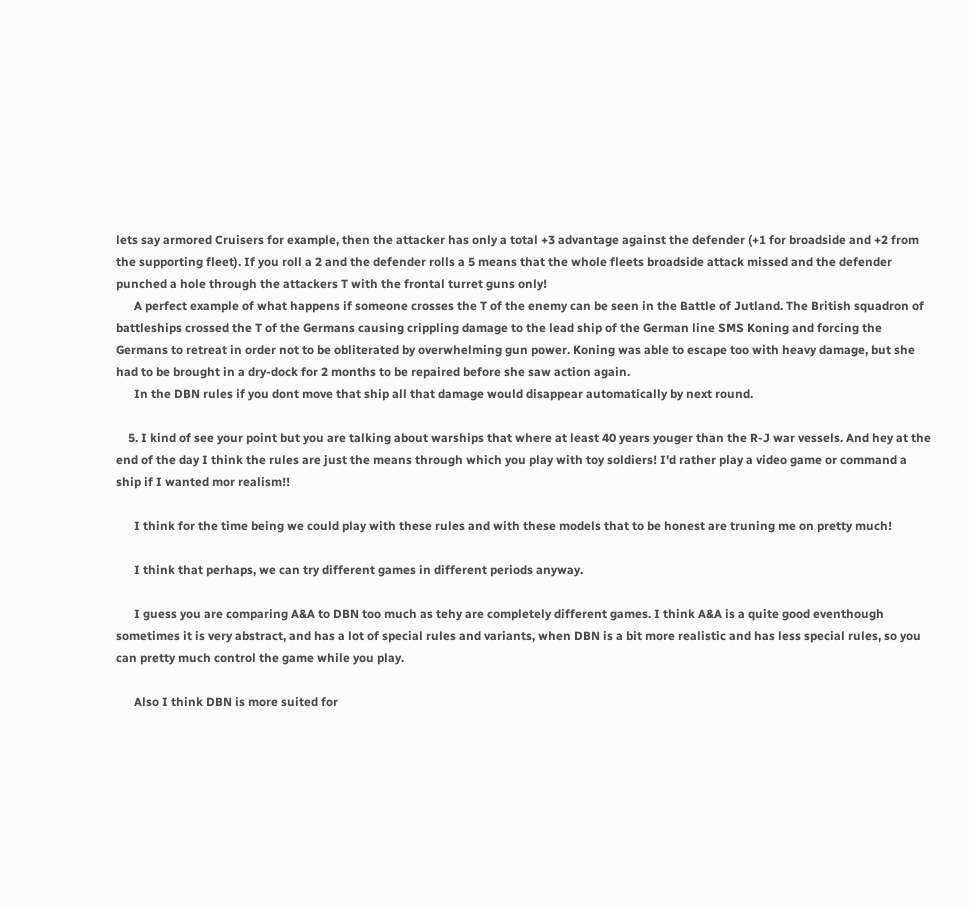lets say armored Cruisers for example, then the attacker has only a total +3 advantage against the defender (+1 for broadside and +2 from the supporting fleet). If you roll a 2 and the defender rolls a 5 means that the whole fleets broadside attack missed and the defender punched a hole through the attackers T with the frontal turret guns only!
      A perfect example of what happens if someone crosses the T of the enemy can be seen in the Battle of Jutland. The British squadron of battleships crossed the T of the Germans causing crippling damage to the lead ship of the German line SMS Koning and forcing the Germans to retreat in order not to be obliterated by overwhelming gun power. Koning was able to escape too with heavy damage, but she had to be brought in a dry-dock for 2 months to be repaired before she saw action again.
      In the DBN rules if you dont move that ship all that damage would disappear automatically by next round.

    5. I kind of see your point but you are talking about warships that where at least 40 years youger than the R-J war vessels. And hey at the end of the day I think the rules are just the means through which you play with toy soldiers! I'd rather play a video game or command a ship if I wanted mor realism!!

      I think for the time being we could play with these rules and with these models that to be honest are truning me on pretty much!

      I think that perhaps, we can try different games in different periods anyway.

      I guess you are comparing A&A to DBN too much as tehy are completely different games. I think A&A is a quite good eventhough sometimes it is very abstract, and has a lot of special rules and variants, when DBN is a bit more realistic and has less special rules, so you can pretty much control the game while you play.

      Also I think DBN is more suited for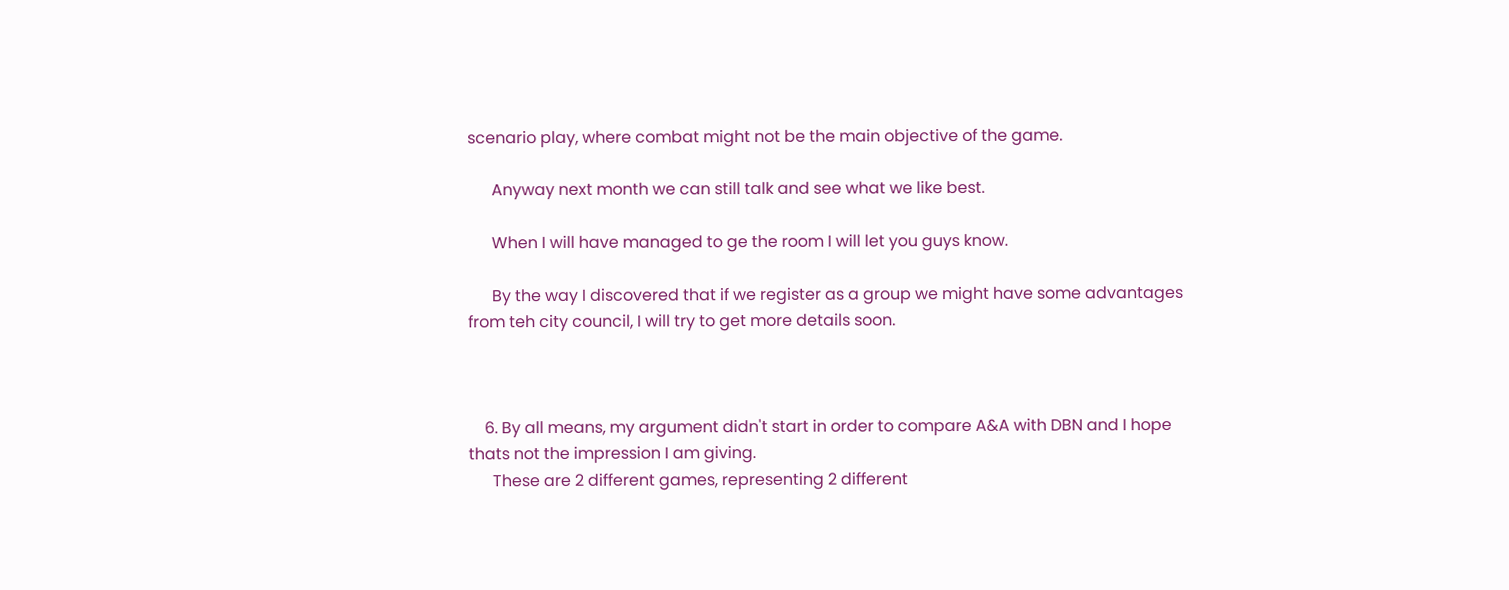scenario play, where combat might not be the main objective of the game.

      Anyway next month we can still talk and see what we like best.

      When I will have managed to ge the room I will let you guys know.

      By the way I discovered that if we register as a group we might have some advantages from teh city council, I will try to get more details soon.



    6. By all means, my argument didn't start in order to compare A&A with DBN and I hope thats not the impression I am giving.
      These are 2 different games, representing 2 different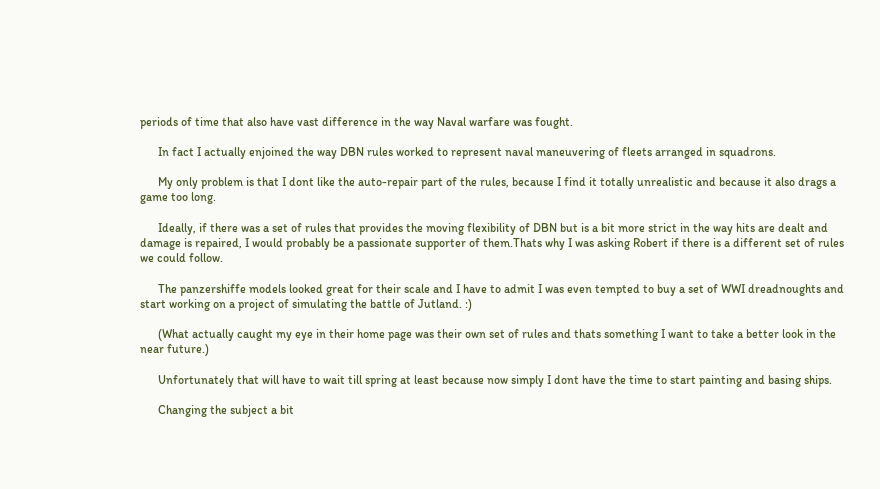periods of time that also have vast difference in the way Naval warfare was fought.

      In fact I actually enjoined the way DBN rules worked to represent naval maneuvering of fleets arranged in squadrons.

      My only problem is that I dont like the auto-repair part of the rules, because I find it totally unrealistic and because it also drags a game too long.

      Ideally, if there was a set of rules that provides the moving flexibility of DBN but is a bit more strict in the way hits are dealt and damage is repaired, I would probably be a passionate supporter of them.Thats why I was asking Robert if there is a different set of rules we could follow.

      The panzershiffe models looked great for their scale and I have to admit I was even tempted to buy a set of WWI dreadnoughts and start working on a project of simulating the battle of Jutland. :)

      (What actually caught my eye in their home page was their own set of rules and thats something I want to take a better look in the near future.)

      Unfortunately that will have to wait till spring at least because now simply I dont have the time to start painting and basing ships.

      Changing the subject a bit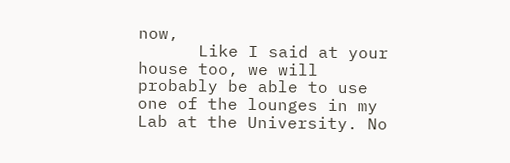now,
      Like I said at your house too, we will probably be able to use one of the lounges in my Lab at the University. No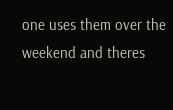one uses them over the weekend and theres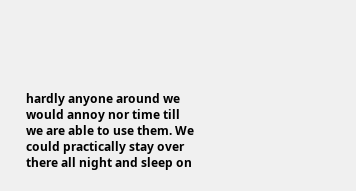hardly anyone around we would annoy nor time till we are able to use them. We could practically stay over there all night and sleep on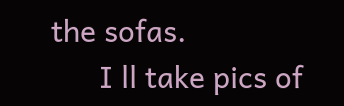the sofas.
      I ll take pics of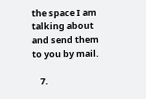the space I am talking about and send them to you by mail.

    7.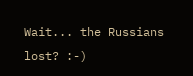Wait... the Russians lost? :-)